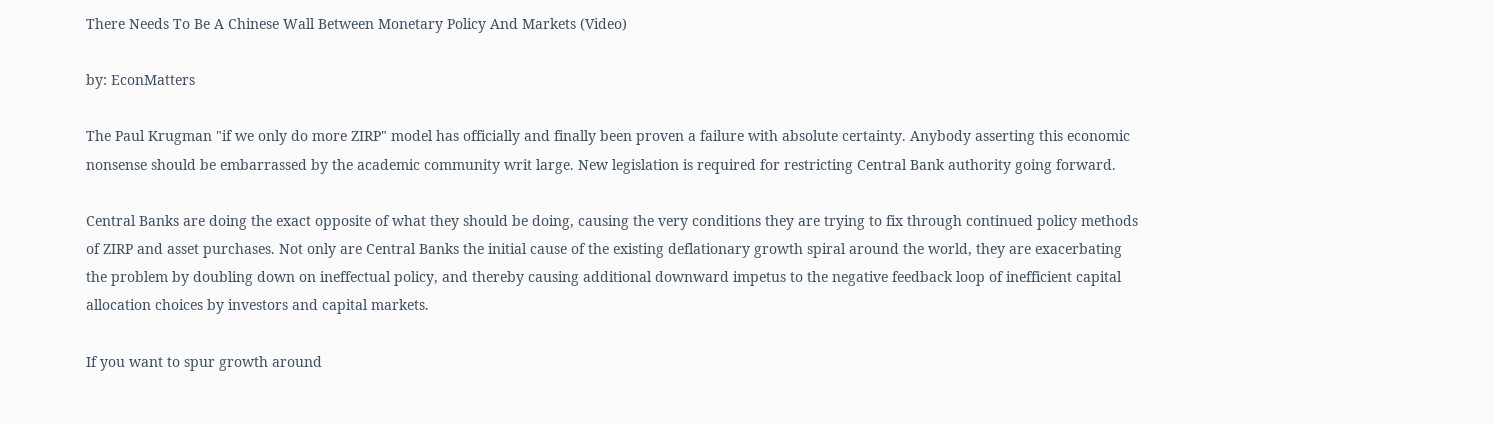There Needs To Be A Chinese Wall Between Monetary Policy And Markets (Video)

by: EconMatters

The Paul Krugman "if we only do more ZIRP" model has officially and finally been proven a failure with absolute certainty. Anybody asserting this economic nonsense should be embarrassed by the academic community writ large. New legislation is required for restricting Central Bank authority going forward.

Central Banks are doing the exact opposite of what they should be doing, causing the very conditions they are trying to fix through continued policy methods of ZIRP and asset purchases. Not only are Central Banks the initial cause of the existing deflationary growth spiral around the world, they are exacerbating the problem by doubling down on ineffectual policy, and thereby causing additional downward impetus to the negative feedback loop of inefficient capital allocation choices by investors and capital markets.

If you want to spur growth around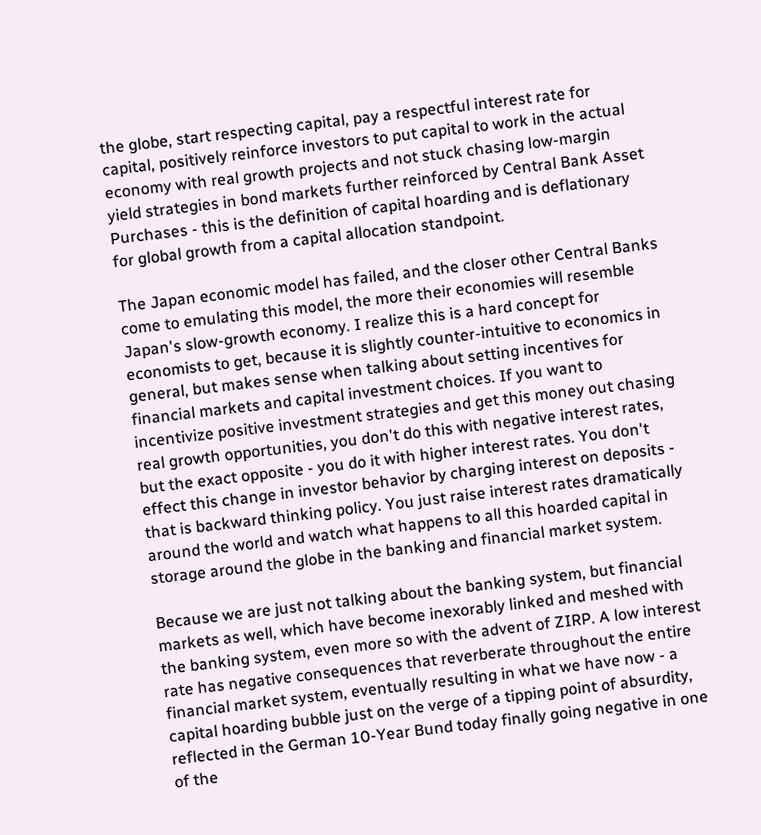the globe, start respecting capital, pay a respectful interest rate for capital, positively reinforce investors to put capital to work in the actual economy with real growth projects and not stuck chasing low-margin yield strategies in bond markets further reinforced by Central Bank Asset Purchases - this is the definition of capital hoarding and is deflationary for global growth from a capital allocation standpoint.

The Japan economic model has failed, and the closer other Central Banks come to emulating this model, the more their economies will resemble Japan's slow-growth economy. I realize this is a hard concept for economists to get, because it is slightly counter-intuitive to economics in general, but makes sense when talking about setting incentives for financial markets and capital investment choices. If you want to incentivize positive investment strategies and get this money out chasing real growth opportunities, you don't do this with negative interest rates, but the exact opposite - you do it with higher interest rates. You don't effect this change in investor behavior by charging interest on deposits - that is backward thinking policy. You just raise interest rates dramatically around the world and watch what happens to all this hoarded capital in storage around the globe in the banking and financial market system.

Because we are just not talking about the banking system, but financial markets as well, which have become inexorably linked and meshed with the banking system, even more so with the advent of ZIRP. A low interest rate has negative consequences that reverberate throughout the entire financial market system, eventually resulting in what we have now - a capital hoarding bubble just on the verge of a tipping point of absurdity, reflected in the German 10-Year Bund today finally going negative in one of the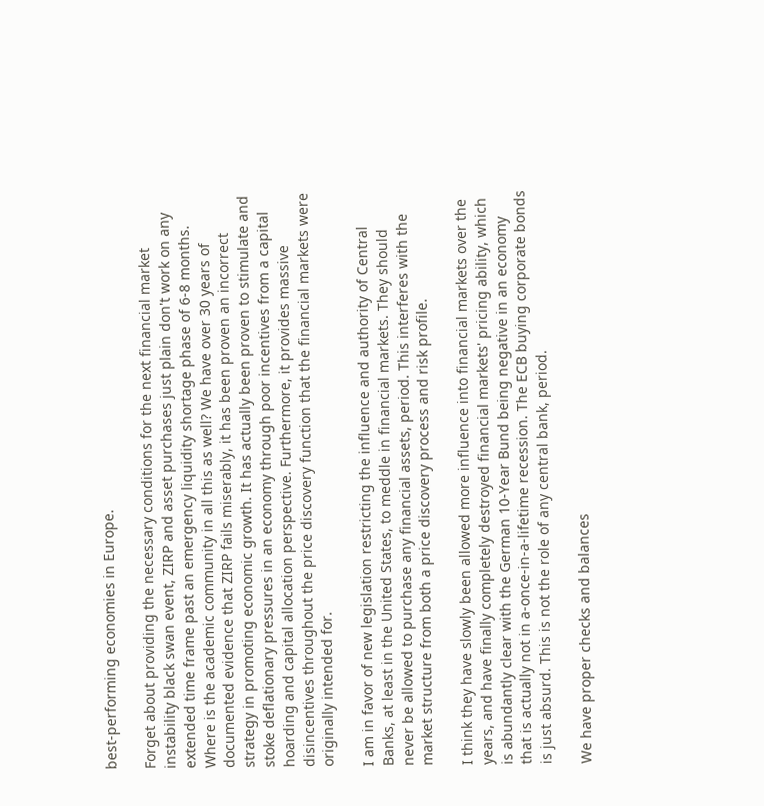best-performing economies in Europe.

Forget about providing the necessary conditions for the next financial market instability black swan event, ZIRP and asset purchases just plain don't work on any extended time frame past an emergency liquidity shortage phase of 6-8 months. Where is the academic community in all this as well? We have over 30 years of documented evidence that ZIRP fails miserably, it has been proven an incorrect strategy in promoting economic growth. It has actually been proven to stimulate and stoke deflationary pressures in an economy through poor incentives from a capital hoarding and capital allocation perspective. Furthermore, it provides massive disincentives throughout the price discovery function that the financial markets were originally intended for.

I am in favor of new legislation restricting the influence and authority of Central Banks, at least in the United States, to meddle in financial markets. They should never be allowed to purchase any financial assets, period. This interferes with the market structure from both a price discovery process and risk profile.

I think they have slowly been allowed more influence into financial markets over the years, and have finally completely destroyed financial markets' pricing ability, which is abundantly clear with the German 10-Year Bund being negative in an economy that is actually not in a-once-in-a-lifetime recession. The ECB buying corporate bonds is just absurd. This is not the role of any central bank, period.

We have proper checks and balances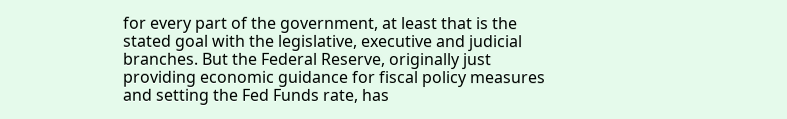for every part of the government, at least that is the stated goal with the legislative, executive and judicial branches. But the Federal Reserve, originally just providing economic guidance for fiscal policy measures and setting the Fed Funds rate, has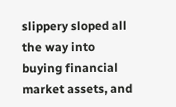slippery sloped all the way into buying financial market assets, and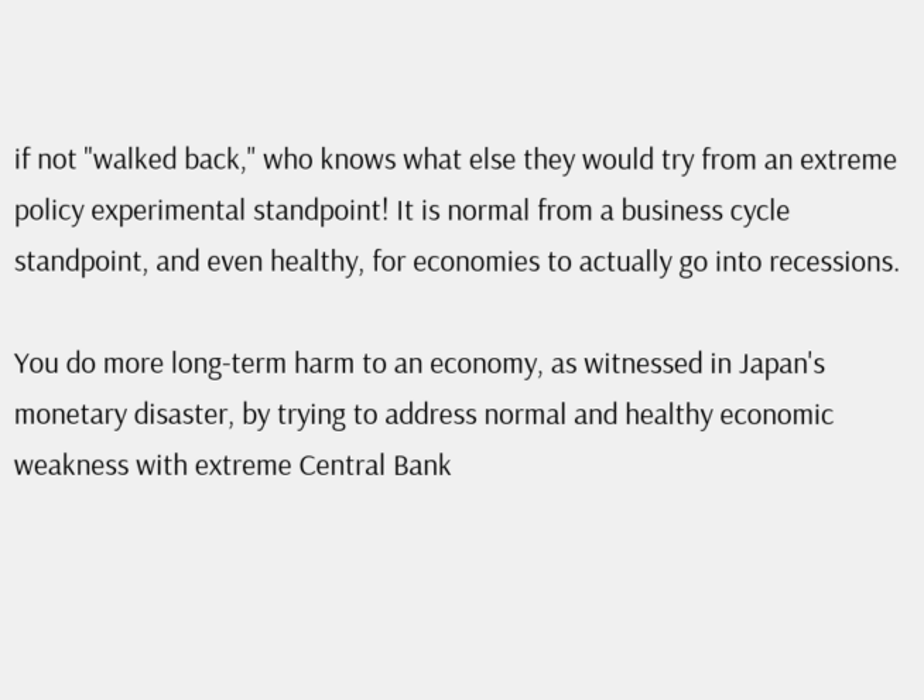if not "walked back," who knows what else they would try from an extreme policy experimental standpoint! It is normal from a business cycle standpoint, and even healthy, for economies to actually go into recessions.

You do more long-term harm to an economy, as witnessed in Japan's monetary disaster, by trying to address normal and healthy economic weakness with extreme Central Bank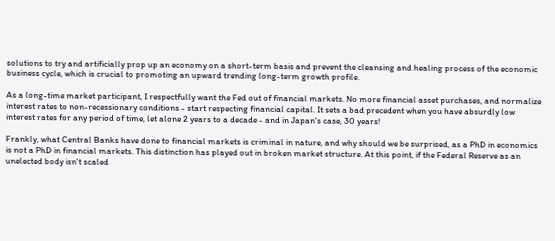solutions to try and artificially prop up an economy on a short-term basis and prevent the cleansing and healing process of the economic business cycle, which is crucial to promoting an upward trending long-term growth profile.

As a long-time market participant, I respectfully want the Fed out of financial markets. No more financial asset purchases, and normalize interest rates to non-recessionary conditions - start respecting financial capital. It sets a bad precedent when you have absurdly low interest rates for any period of time, let alone 2 years to a decade - and in Japan's case, 30 years!

Frankly, what Central Banks have done to financial markets is criminal in nature, and why should we be surprised, as a PhD in economics is not a PhD in financial markets. This distinction has played out in broken market structure. At this point, if the Federal Reserve as an unelected body isn't scaled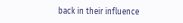back in their influence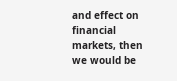and effect on financial markets, then we would be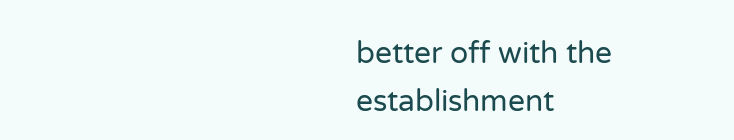better off with the establishment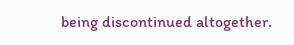being discontinued altogether.